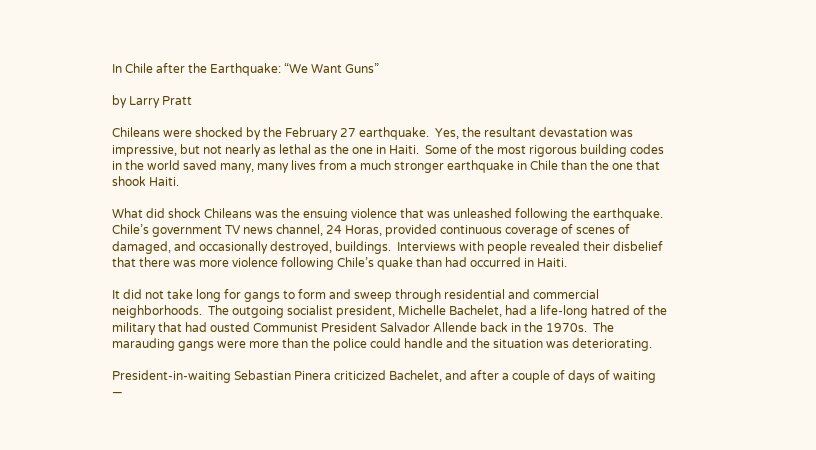In Chile after the Earthquake: “We Want Guns”

by Larry Pratt

Chileans were shocked by the February 27 earthquake.  Yes, the resultant devastation was impressive, but not nearly as lethal as the one in Haiti.  Some of the most rigorous building codes in the world saved many, many lives from a much stronger earthquake in Chile than the one that shook Haiti.

What did shock Chileans was the ensuing violence that was unleashed following the earthquake.  Chile’s government TV news channel, 24 Horas, provided continuous coverage of scenes of damaged, and occasionally destroyed, buildings.  Interviews with people revealed their disbelief that there was more violence following Chile’s quake than had occurred in Haiti.

It did not take long for gangs to form and sweep through residential and commercial neighborhoods.  The outgoing socialist president, Michelle Bachelet, had a life-long hatred of the military that had ousted Communist President Salvador Allende back in the 1970s.  The marauding gangs were more than the police could handle and the situation was deteriorating.

President-in-waiting Sebastian Pinera criticized Bachelet, and after a couple of days of waiting —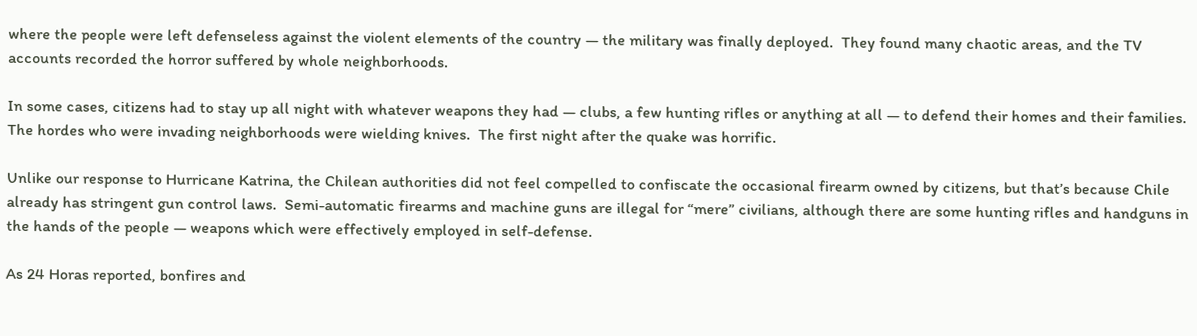where the people were left defenseless against the violent elements of the country — the military was finally deployed.  They found many chaotic areas, and the TV accounts recorded the horror suffered by whole neighborhoods.

In some cases, citizens had to stay up all night with whatever weapons they had — clubs, a few hunting rifles or anything at all — to defend their homes and their families.  The hordes who were invading neighborhoods were wielding knives.  The first night after the quake was horrific.

Unlike our response to Hurricane Katrina, the Chilean authorities did not feel compelled to confiscate the occasional firearm owned by citizens, but that’s because Chile already has stringent gun control laws.  Semi-automatic firearms and machine guns are illegal for “mere” civilians, although there are some hunting rifles and handguns in the hands of the people — weapons which were effectively employed in self-defense.

As 24 Horas reported, bonfires and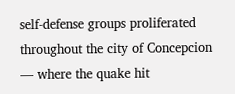self-defense groups proliferated throughout the city of Concepcion — where the quake hit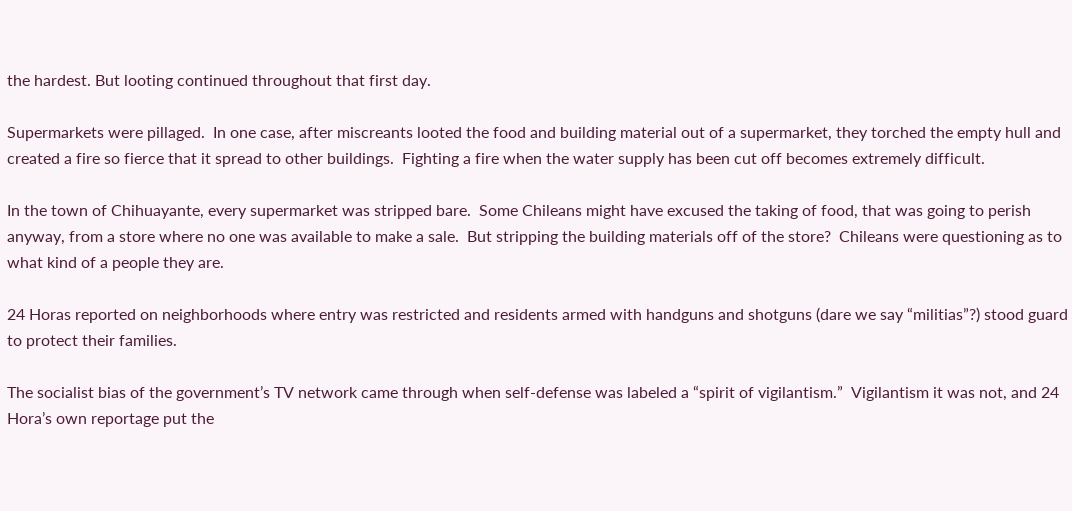the hardest. But looting continued throughout that first day.

Supermarkets were pillaged.  In one case, after miscreants looted the food and building material out of a supermarket, they torched the empty hull and created a fire so fierce that it spread to other buildings.  Fighting a fire when the water supply has been cut off becomes extremely difficult.

In the town of Chihuayante, every supermarket was stripped bare.  Some Chileans might have excused the taking of food, that was going to perish anyway, from a store where no one was available to make a sale.  But stripping the building materials off of the store?  Chileans were questioning as to what kind of a people they are.

24 Horas reported on neighborhoods where entry was restricted and residents armed with handguns and shotguns (dare we say “militias”?) stood guard to protect their families.

The socialist bias of the government’s TV network came through when self-defense was labeled a “spirit of vigilantism.”  Vigilantism it was not, and 24 Hora’s own reportage put the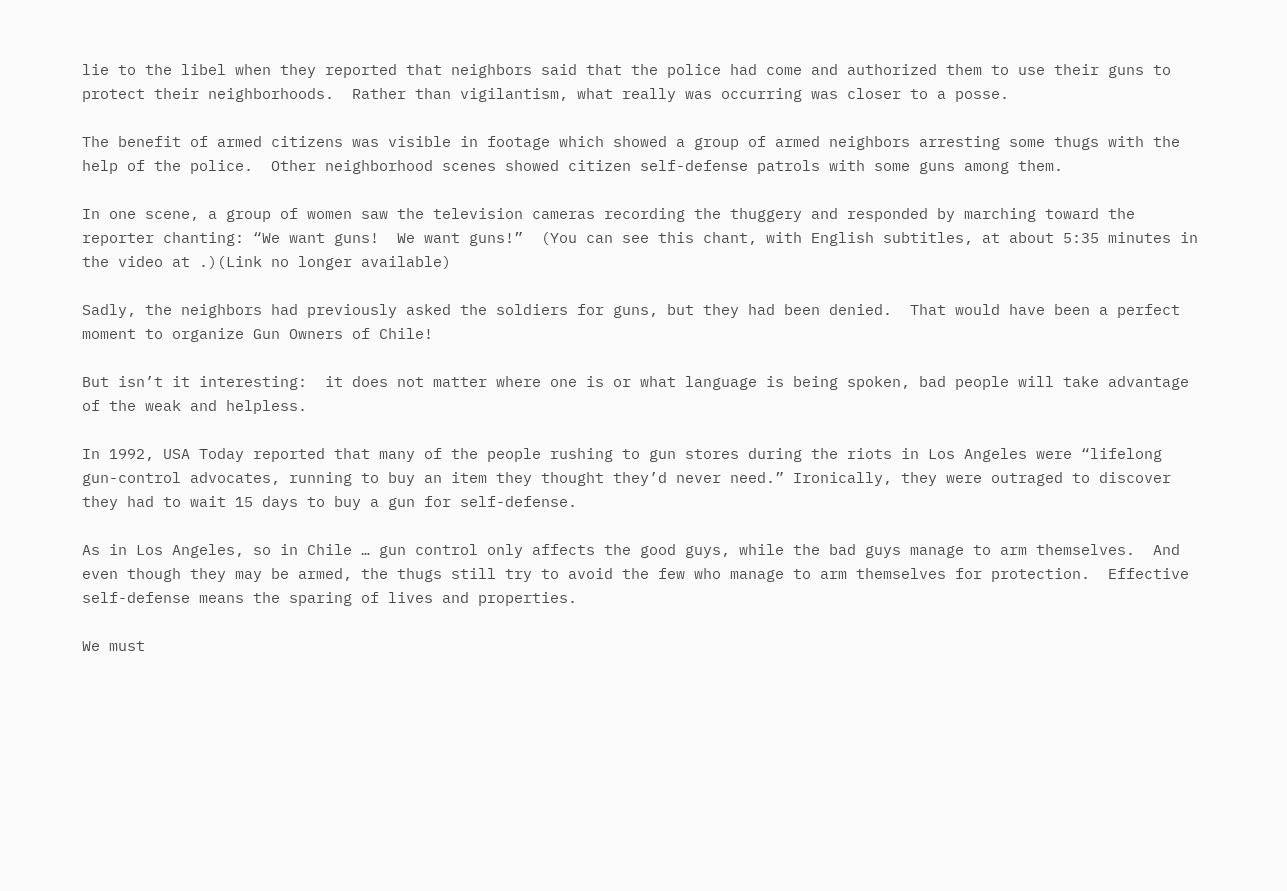lie to the libel when they reported that neighbors said that the police had come and authorized them to use their guns to protect their neighborhoods.  Rather than vigilantism, what really was occurring was closer to a posse.

The benefit of armed citizens was visible in footage which showed a group of armed neighbors arresting some thugs with the help of the police.  Other neighborhood scenes showed citizen self-defense patrols with some guns among them.

In one scene, a group of women saw the television cameras recording the thuggery and responded by marching toward the reporter chanting: “We want guns!  We want guns!”  (You can see this chant, with English subtitles, at about 5:35 minutes in the video at .)(Link no longer available)

Sadly, the neighbors had previously asked the soldiers for guns, but they had been denied.  That would have been a perfect moment to organize Gun Owners of Chile!

But isn’t it interesting:  it does not matter where one is or what language is being spoken, bad people will take advantage of the weak and helpless.

In 1992, USA Today reported that many of the people rushing to gun stores during the riots in Los Angeles were “lifelong gun-control advocates, running to buy an item they thought they’d never need.” Ironically, they were outraged to discover they had to wait 15 days to buy a gun for self-defense.

As in Los Angeles, so in Chile … gun control only affects the good guys, while the bad guys manage to arm themselves.  And even though they may be armed, the thugs still try to avoid the few who manage to arm themselves for protection.  Effective self-defense means the sparing of lives and properties.

We must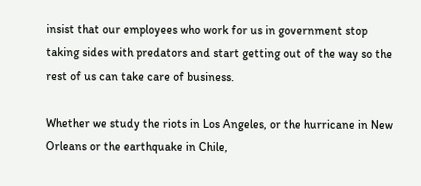insist that our employees who work for us in government stop taking sides with predators and start getting out of the way so the rest of us can take care of business.

Whether we study the riots in Los Angeles, or the hurricane in New Orleans or the earthquake in Chile,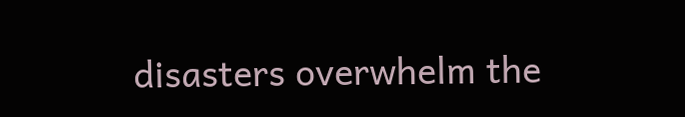disasters overwhelm the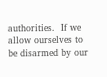authorities.  If we allow ourselves to be disarmed by our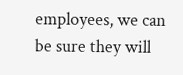employees, we can be sure they will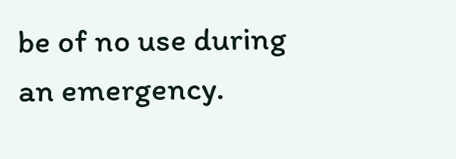be of no use during an emergency.